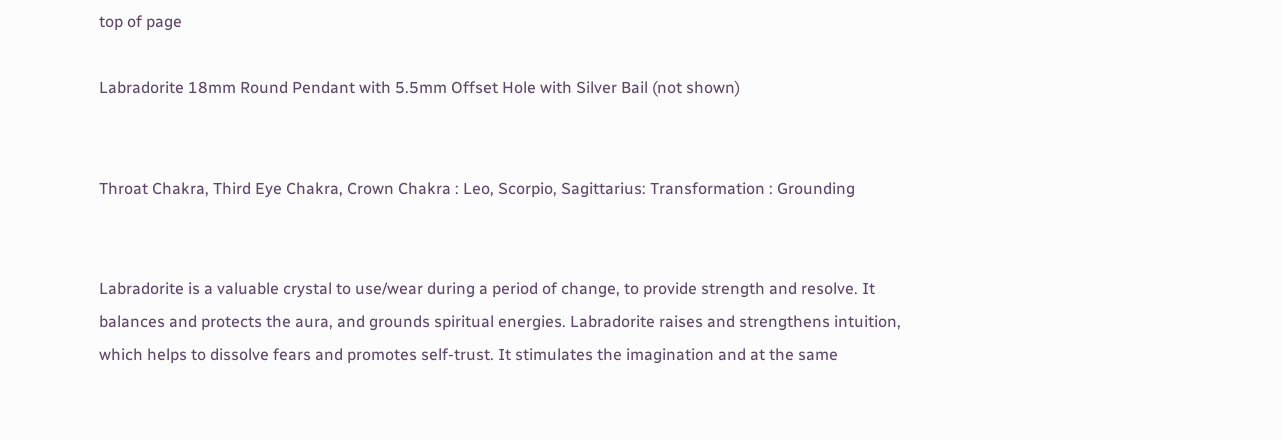top of page

Labradorite 18mm Round Pendant with 5.5mm Offset Hole with Silver Bail (not shown)


Throat Chakra, Third Eye Chakra, Crown Chakra : Leo, Scorpio, Sagittarius: Transformation : Grounding


Labradorite is a valuable crystal to use/wear during a period of change, to provide strength and resolve. It balances and protects the aura, and grounds spiritual energies. Labradorite raises and strengthens intuition, which helps to dissolve fears and promotes self-trust. It stimulates the imagination and at the same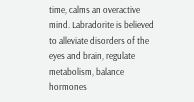time, calms an overactive mind. Labradorite is believed to alleviate disorders of the eyes and brain, regulate metabolism, balance hormones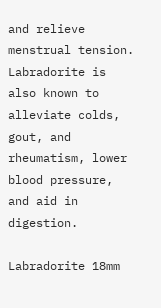and relieve menstrual tension. Labradorite is also known to alleviate colds, gout, and rheumatism, lower blood pressure, and aid in digestion.

Labradorite 18mm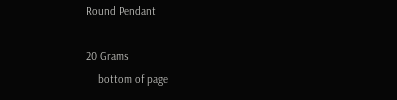Round Pendant

20 Grams
    bottom of page